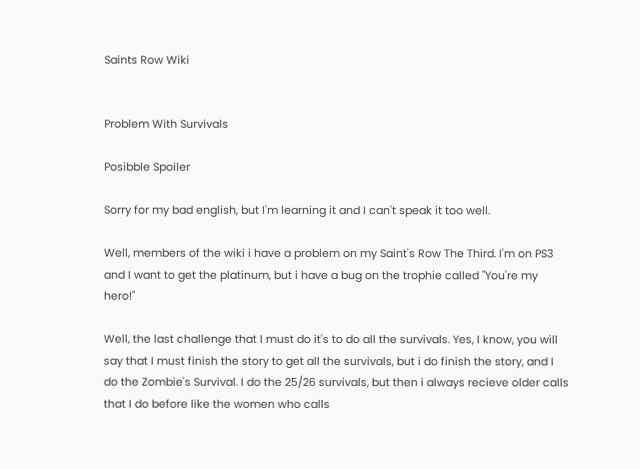Saints Row Wiki


Problem With Survivals

Posibble Spoiler

Sorry for my bad english, but I'm learning it and I can't speak it too well.

Well, members of the wiki i have a problem on my Saint's Row The Third. I'm on PS3 and I want to get the platinum, but i have a bug on the trophie called "You're my hero!"

Well, the last challenge that I must do it's to do all the survivals. Yes, I know, you will say that I must finish the story to get all the survivals, but i do finish the story, and I do the Zombie's Survival. I do the 25/26 survivals, but then i always recieve older calls that I do before like the women who calls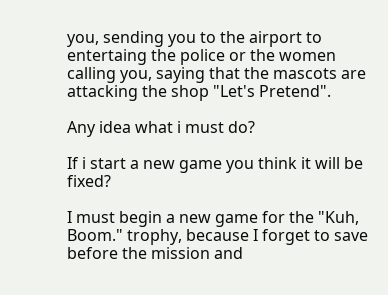you, sending you to the airport to entertaing the police or the women calling you, saying that the mascots are attacking the shop "Let's Pretend".

Any idea what i must do?

If i start a new game you think it will be fixed?

I must begin a new game for the "Kuh, Boom." trophy, because I forget to save before the mission and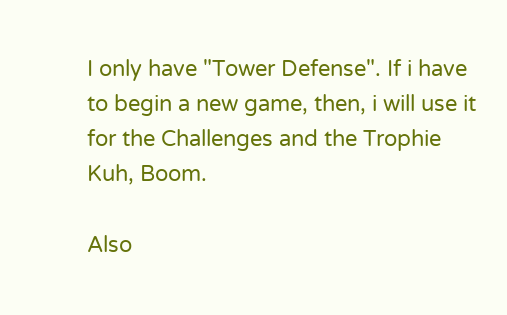I only have "Tower Defense". If i have to begin a new game, then, i will use it for the Challenges and the Trophie Kuh, Boom.

Also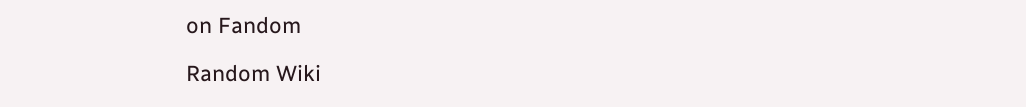on Fandom

Random Wiki